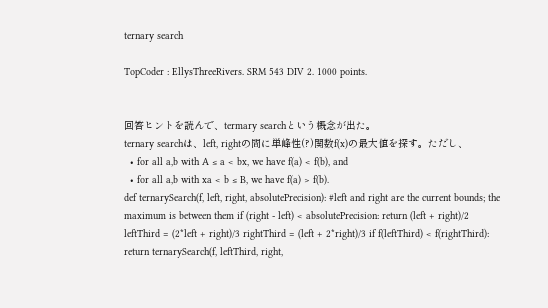ternary search

TopCoder : EllysThreeRivers. SRM 543 DIV 2. 1000 points.


回答ヒントを読んで、termary searchという概念が出た。
ternary searchは、left, rightの間に単峰性(?)関数f(x)の最大値を探す。ただし、
  • for all a,b with A ≤ a < bx, we have f(a) < f(b), and
  • for all a,b with xa < b ≤ B, we have f(a) > f(b).
def ternarySearch(f, left, right, absolutePrecision): #left and right are the current bounds; the maximum is between them if (right - left) < absolutePrecision: return (left + right)/2 leftThird = (2*left + right)/3 rightThird = (left + 2*right)/3 if f(leftThird) < f(rightThird): return ternarySearch(f, leftThird, right,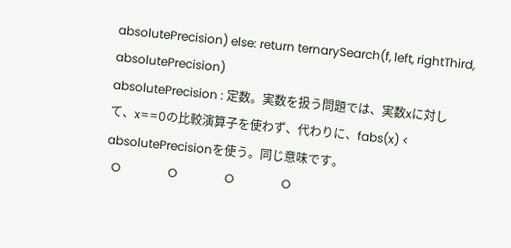absolutePrecision) else: return ternarySearch(f, left, rightThird, absolutePrecision)
absolutePrecision : 定数。実数を扱う問題では、実数xに対して、x==0の比較演算子を使わず、代わりに、fabs(x) < absolutePrecisionを使う。同じ意味です。
  O                O                O                O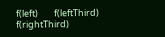f(left)        f(leftThird)       f(rightThird)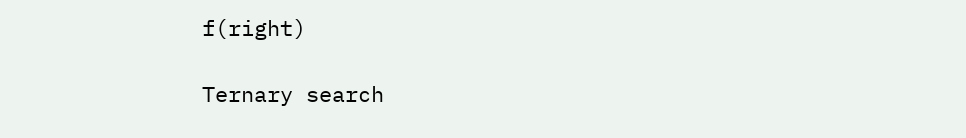f(right)

Ternary search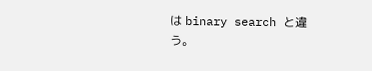は binary search と違う。